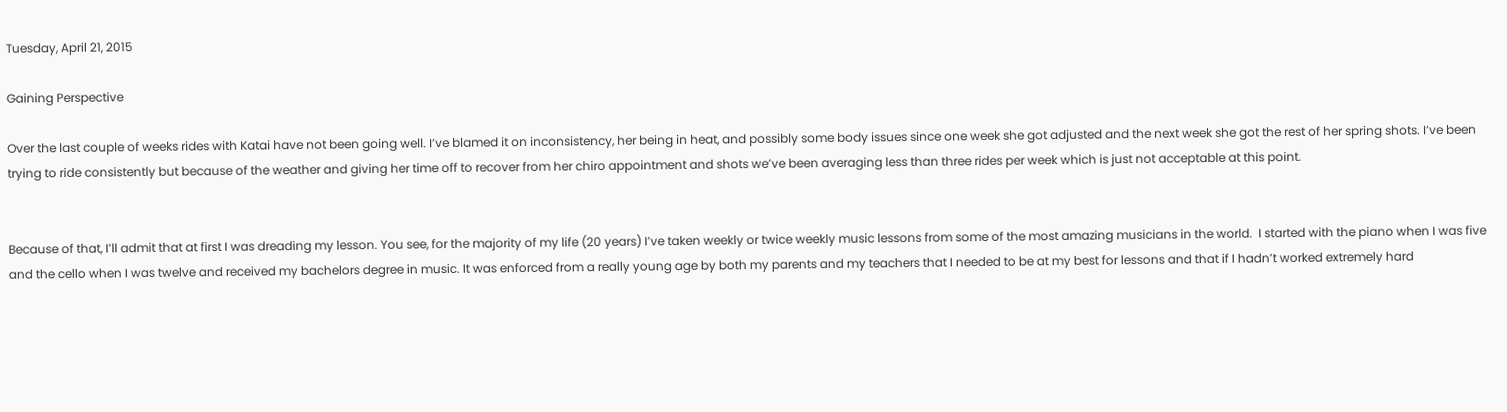Tuesday, April 21, 2015

Gaining Perspective

Over the last couple of weeks rides with Katai have not been going well. I’ve blamed it on inconsistency, her being in heat, and possibly some body issues since one week she got adjusted and the next week she got the rest of her spring shots. I’ve been trying to ride consistently but because of the weather and giving her time off to recover from her chiro appointment and shots we’ve been averaging less than three rides per week which is just not acceptable at this point.


Because of that, I’ll admit that at first I was dreading my lesson. You see, for the majority of my life (20 years) I’ve taken weekly or twice weekly music lessons from some of the most amazing musicians in the world.  I started with the piano when I was five and the cello when I was twelve and received my bachelors degree in music. It was enforced from a really young age by both my parents and my teachers that I needed to be at my best for lessons and that if I hadn’t worked extremely hard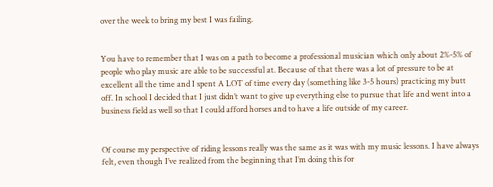over the week to bring my best I was failing.


You have to remember that I was on a path to become a professional musician which only about 2%-5% of people who play music are able to be successful at. Because of that there was a lot of pressure to be at excellent all the time and I spent A LOT of time every day (something like 3-5 hours) practicing my butt off. In school I decided that I just didn’t want to give up everything else to pursue that life and went into a business field as well so that I could afford horses and to have a life outside of my career.


Of course my perspective of riding lessons really was the same as it was with my music lessons. I have always felt, even though I’ve realized from the beginning that I’m doing this for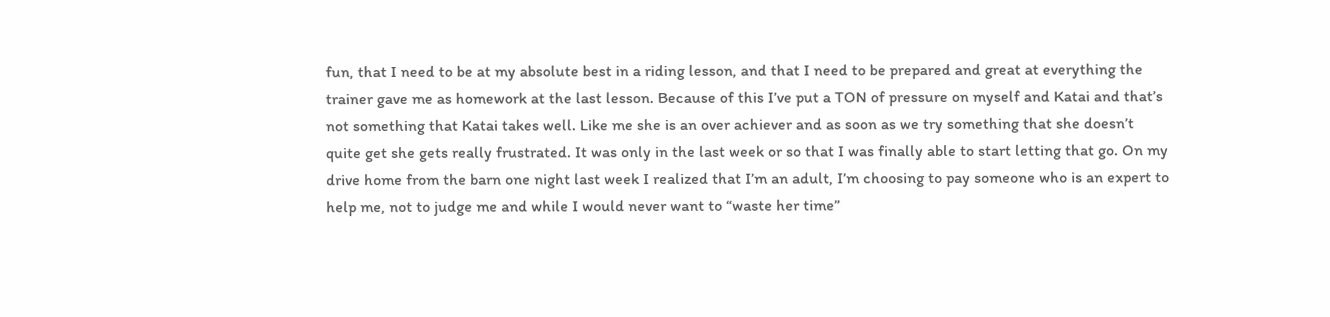fun, that I need to be at my absolute best in a riding lesson, and that I need to be prepared and great at everything the trainer gave me as homework at the last lesson. Because of this I’ve put a TON of pressure on myself and Katai and that’s not something that Katai takes well. Like me she is an over achiever and as soon as we try something that she doesn’t quite get she gets really frustrated. It was only in the last week or so that I was finally able to start letting that go. On my drive home from the barn one night last week I realized that I’m an adult, I’m choosing to pay someone who is an expert to help me, not to judge me and while I would never want to “waste her time”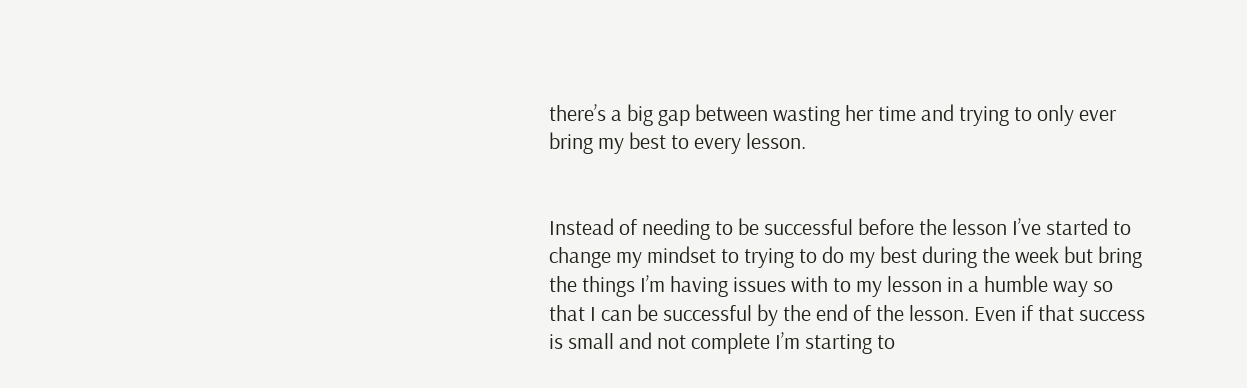there’s a big gap between wasting her time and trying to only ever bring my best to every lesson.


Instead of needing to be successful before the lesson I’ve started to change my mindset to trying to do my best during the week but bring the things I’m having issues with to my lesson in a humble way so that I can be successful by the end of the lesson. Even if that success is small and not complete I’m starting to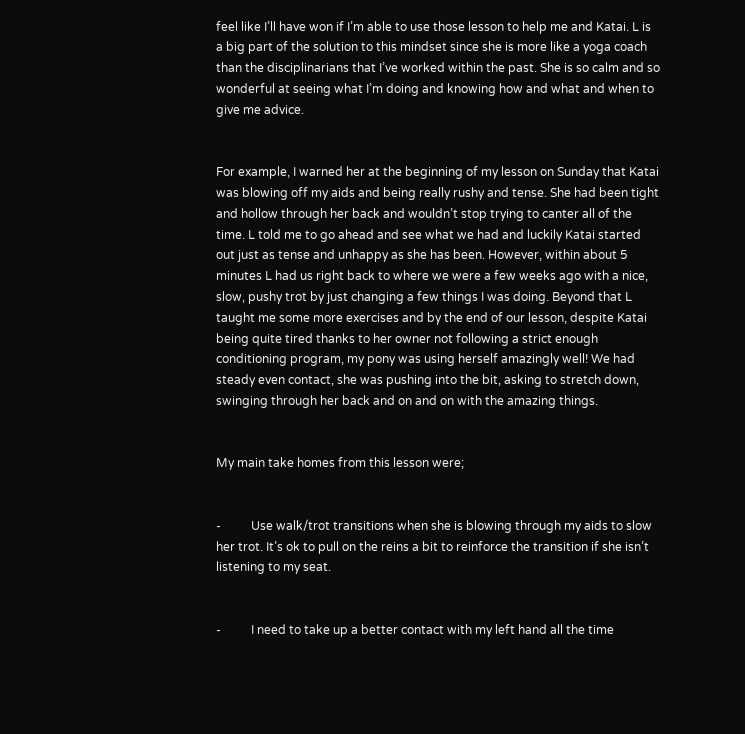feel like I’ll have won if I’m able to use those lesson to help me and Katai. L is a big part of the solution to this mindset since she is more like a yoga coach than the disciplinarians that I’ve worked within the past. She is so calm and so wonderful at seeing what I’m doing and knowing how and what and when to give me advice.


For example, I warned her at the beginning of my lesson on Sunday that Katai was blowing off my aids and being really rushy and tense. She had been tight and hollow through her back and wouldn’t stop trying to canter all of the time. L told me to go ahead and see what we had and luckily Katai started out just as tense and unhappy as she has been. However, within about 5 minutes L had us right back to where we were a few weeks ago with a nice, slow, pushy trot by just changing a few things I was doing. Beyond that L taught me some more exercises and by the end of our lesson, despite Katai being quite tired thanks to her owner not following a strict enough conditioning program, my pony was using herself amazingly well! We had steady even contact, she was pushing into the bit, asking to stretch down, swinging through her back and on and on with the amazing things.


My main take homes from this lesson were;


-          Use walk/trot transitions when she is blowing through my aids to slow her trot. It’s ok to pull on the reins a bit to reinforce the transition if she isn’t listening to my seat.


-          I need to take up a better contact with my left hand all the time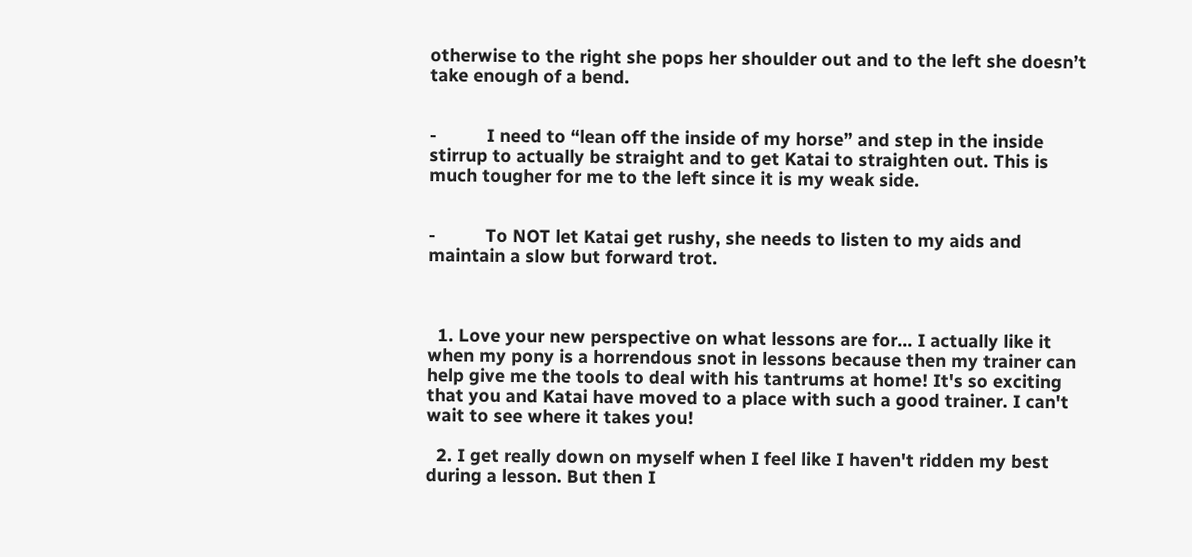otherwise to the right she pops her shoulder out and to the left she doesn’t take enough of a bend.


-          I need to “lean off the inside of my horse” and step in the inside stirrup to actually be straight and to get Katai to straighten out. This is much tougher for me to the left since it is my weak side.


-          To NOT let Katai get rushy, she needs to listen to my aids and maintain a slow but forward trot.



  1. Love your new perspective on what lessons are for... I actually like it when my pony is a horrendous snot in lessons because then my trainer can help give me the tools to deal with his tantrums at home! It's so exciting that you and Katai have moved to a place with such a good trainer. I can't wait to see where it takes you!

  2. I get really down on myself when I feel like I haven't ridden my best during a lesson. But then I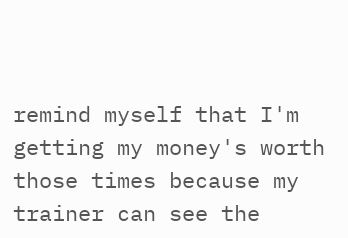remind myself that I'm getting my money's worth those times because my trainer can see the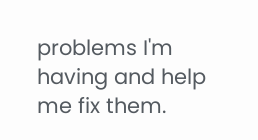problems I'm having and help me fix them.